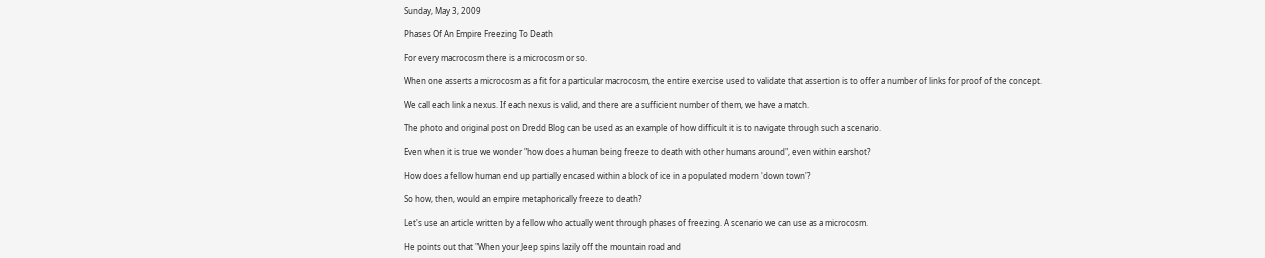Sunday, May 3, 2009

Phases Of An Empire Freezing To Death

For every macrocosm there is a microcosm or so.

When one asserts a microcosm as a fit for a particular macrocosm, the entire exercise used to validate that assertion is to offer a number of links for proof of the concept.

We call each link a nexus. If each nexus is valid, and there are a sufficient number of them, we have a match.

The photo and original post on Dredd Blog can be used as an example of how difficult it is to navigate through such a scenario.

Even when it is true we wonder "how does a human being freeze to death with other humans around", even within earshot?

How does a fellow human end up partially encased within a block of ice in a populated modern 'down town'?

So how, then, would an empire metaphorically freeze to death?

Let's use an article written by a fellow who actually went through phases of freezing. A scenario we can use as a microcosm.

He points out that "When your Jeep spins lazily off the mountain road and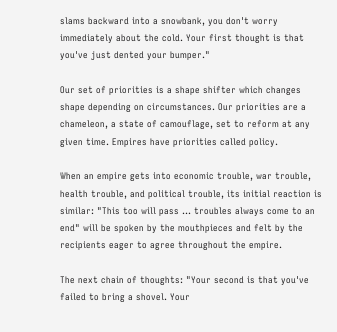slams backward into a snowbank, you don't worry immediately about the cold. Your first thought is that you've just dented your bumper."

Our set of priorities is a shape shifter which changes shape depending on circumstances. Our priorities are a chameleon, a state of camouflage, set to reform at any given time. Empires have priorities called policy.

When an empire gets into economic trouble, war trouble, health trouble, and political trouble, its initial reaction is similar: "This too will pass ... troubles always come to an end" will be spoken by the mouthpieces and felt by the recipients eager to agree throughout the empire.

The next chain of thoughts: "Your second is that you've failed to bring a shovel. Your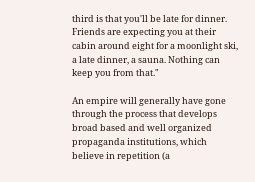third is that you'll be late for dinner. Friends are expecting you at their cabin around eight for a moonlight ski, a late dinner, a sauna. Nothing can keep you from that."

An empire will generally have gone through the process that develops broad based and well organized propaganda institutions, which believe in repetition (a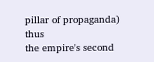pillar of propaganda) thus
the empire's second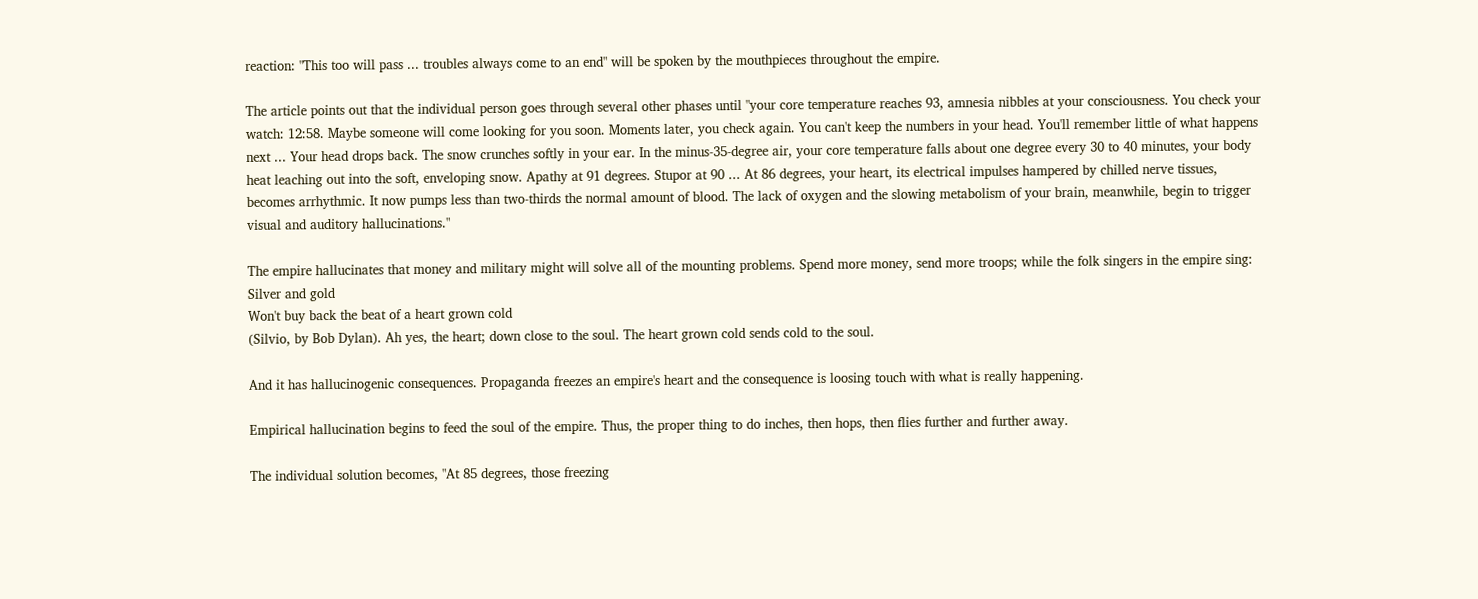reaction: "This too will pass ... troubles always come to an end" will be spoken by the mouthpieces throughout the empire.

The article points out that the individual person goes through several other phases until "your core temperature reaches 93, amnesia nibbles at your consciousness. You check your watch: 12:58. Maybe someone will come looking for you soon. Moments later, you check again. You can't keep the numbers in your head. You'll remember little of what happens next ... Your head drops back. The snow crunches softly in your ear. In the minus-35-degree air, your core temperature falls about one degree every 30 to 40 minutes, your body heat leaching out into the soft, enveloping snow. Apathy at 91 degrees. Stupor at 90 ... At 86 degrees, your heart, its electrical impulses hampered by chilled nerve tissues, becomes arrhythmic. It now pumps less than two-thirds the normal amount of blood. The lack of oxygen and the slowing metabolism of your brain, meanwhile, begin to trigger visual and auditory hallucinations."

The empire hallucinates that money and military might will solve all of the mounting problems. Spend more money, send more troops; while the folk singers in the empire sing:
Silver and gold
Won't buy back the beat of a heart grown cold
(Silvio, by Bob Dylan). Ah yes, the heart; down close to the soul. The heart grown cold sends cold to the soul.

And it has hallucinogenic consequences. Propaganda freezes an empire's heart and the consequence is loosing touch with what is really happening.

Empirical hallucination begins to feed the soul of the empire. Thus, the proper thing to do inches, then hops, then flies further and further away.

The individual solution becomes, "At 85 degrees, those freezing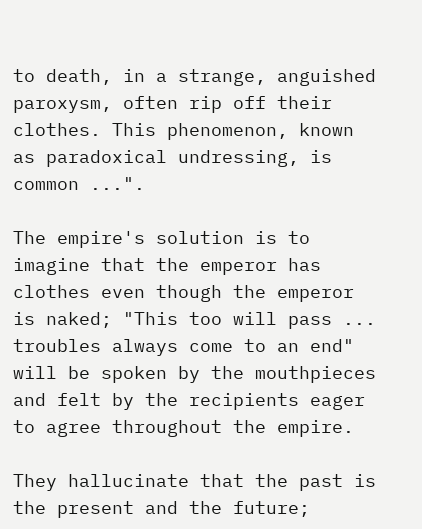to death, in a strange, anguished paroxysm, often rip off their clothes. This phenomenon, known as paradoxical undressing, is common ...".

The empire's solution is to imagine that the emperor has clothes even though the emperor is naked; "This too will pass ... troubles always come to an end" will be spoken by the mouthpieces and felt by the recipients eager to agree throughout the empire.

They hallucinate that the past is the present and the future;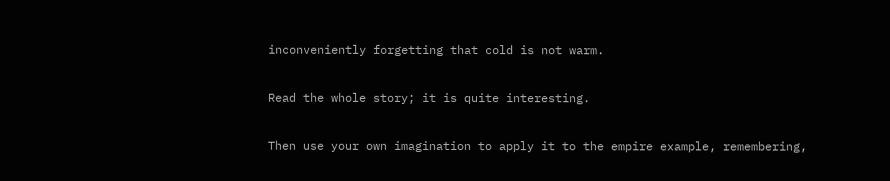inconveniently forgetting that cold is not warm.

Read the whole story; it is quite interesting.

Then use your own imagination to apply it to the empire example, remembering,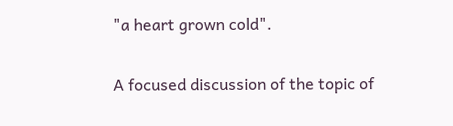"a heart grown cold".

A focused discussion of the topic of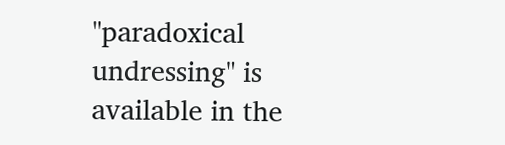"paradoxical undressing" is available in the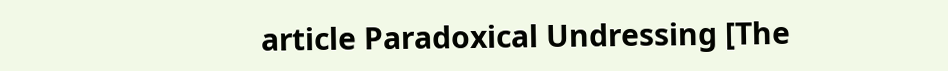article Paradoxical Undressing [The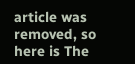article was removed, so here is The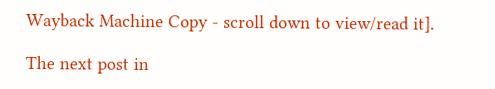Wayback Machine Copy - scroll down to view/read it].

The next post in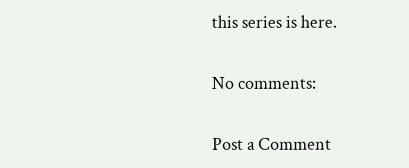this series is here.

No comments:

Post a Comment